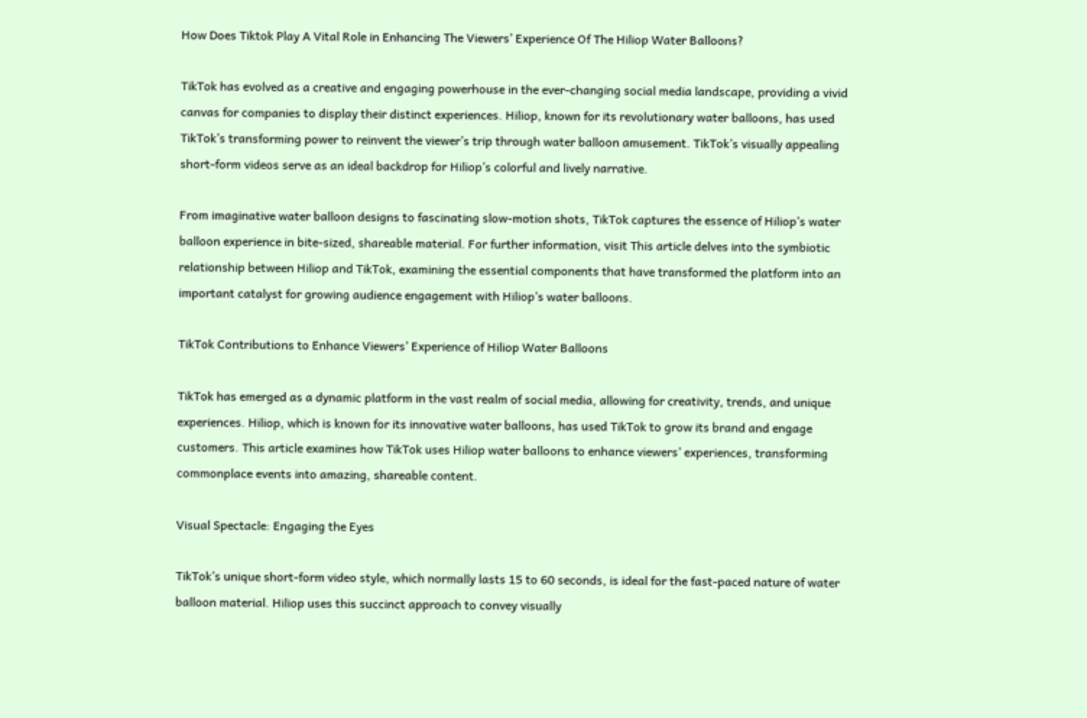How Does Tiktok Play A Vital Role in Enhancing The Viewers’ Experience Of The Hiliop Water Balloons?

TikTok has evolved as a creative and engaging powerhouse in the ever-changing social media landscape, providing a vivid canvas for companies to display their distinct experiences. Hiliop, known for its revolutionary water balloons, has used TikTok’s transforming power to reinvent the viewer’s trip through water balloon amusement. TikTok’s visually appealing short-form videos serve as an ideal backdrop for Hiliop’s colorful and lively narrative.

From imaginative water balloon designs to fascinating slow-motion shots, TikTok captures the essence of Hiliop’s water balloon experience in bite-sized, shareable material. For further information, visit This article delves into the symbiotic relationship between Hiliop and TikTok, examining the essential components that have transformed the platform into an important catalyst for growing audience engagement with Hiliop’s water balloons.

TikTok Contributions to Enhance Viewers’ Experience of Hiliop Water Balloons

TikTok has emerged as a dynamic platform in the vast realm of social media, allowing for creativity, trends, and unique experiences. Hiliop, which is known for its innovative water balloons, has used TikTok to grow its brand and engage customers. This article examines how TikTok uses Hiliop water balloons to enhance viewers’ experiences, transforming commonplace events into amazing, shareable content.

Visual Spectacle: Engaging the Eyes

TikTok’s unique short-form video style, which normally lasts 15 to 60 seconds, is ideal for the fast-paced nature of water balloon material. Hiliop uses this succinct approach to convey visually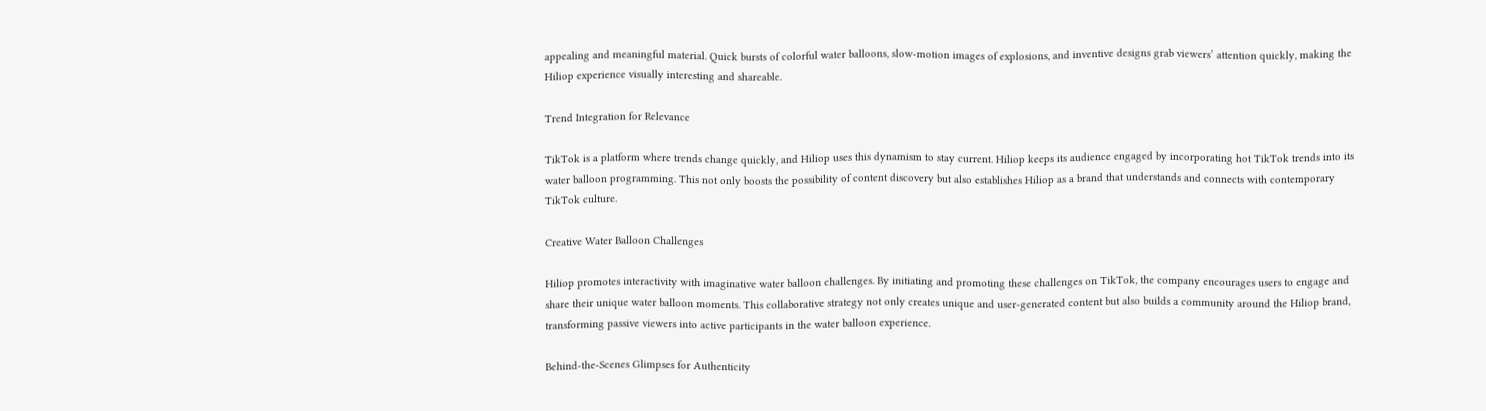appealing and meaningful material. Quick bursts of colorful water balloons, slow-motion images of explosions, and inventive designs grab viewers’ attention quickly, making the Hiliop experience visually interesting and shareable.

Trend Integration for Relevance

TikTok is a platform where trends change quickly, and Hiliop uses this dynamism to stay current. Hiliop keeps its audience engaged by incorporating hot TikTok trends into its water balloon programming. This not only boosts the possibility of content discovery but also establishes Hiliop as a brand that understands and connects with contemporary TikTok culture.

Creative Water Balloon Challenges

Hiliop promotes interactivity with imaginative water balloon challenges. By initiating and promoting these challenges on TikTok, the company encourages users to engage and share their unique water balloon moments. This collaborative strategy not only creates unique and user-generated content but also builds a community around the Hiliop brand, transforming passive viewers into active participants in the water balloon experience.

Behind-the-Scenes Glimpses for Authenticity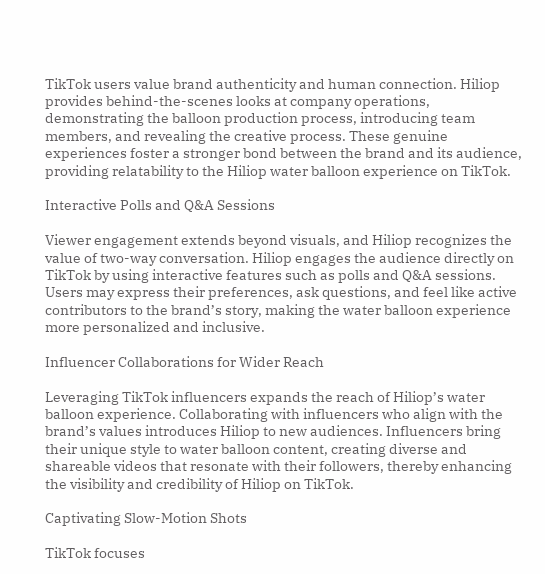TikTok users value brand authenticity and human connection. Hiliop provides behind-the-scenes looks at company operations, demonstrating the balloon production process, introducing team members, and revealing the creative process. These genuine experiences foster a stronger bond between the brand and its audience, providing relatability to the Hiliop water balloon experience on TikTok.

Interactive Polls and Q&A Sessions

Viewer engagement extends beyond visuals, and Hiliop recognizes the value of two-way conversation. Hiliop engages the audience directly on TikTok by using interactive features such as polls and Q&A sessions. Users may express their preferences, ask questions, and feel like active contributors to the brand’s story, making the water balloon experience more personalized and inclusive.

Influencer Collaborations for Wider Reach

Leveraging TikTok influencers expands the reach of Hiliop’s water balloon experience. Collaborating with influencers who align with the brand’s values introduces Hiliop to new audiences. Influencers bring their unique style to water balloon content, creating diverse and shareable videos that resonate with their followers, thereby enhancing the visibility and credibility of Hiliop on TikTok.

Captivating Slow-Motion Shots

TikTok focuses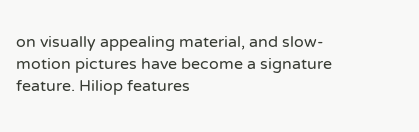on visually appealing material, and slow-motion pictures have become a signature feature. Hiliop features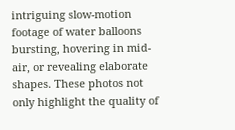intriguing slow-motion footage of water balloons bursting, hovering in mid-air, or revealing elaborate shapes. These photos not only highlight the quality of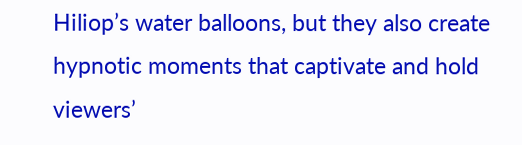Hiliop’s water balloons, but they also create hypnotic moments that captivate and hold viewers’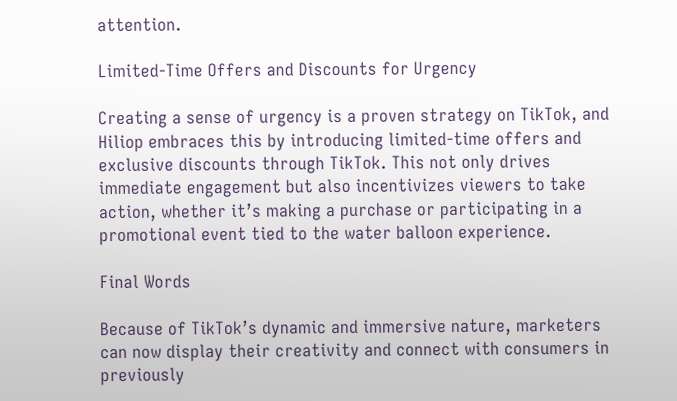attention.

Limited-Time Offers and Discounts for Urgency

Creating a sense of urgency is a proven strategy on TikTok, and Hiliop embraces this by introducing limited-time offers and exclusive discounts through TikTok. This not only drives immediate engagement but also incentivizes viewers to take action, whether it’s making a purchase or participating in a promotional event tied to the water balloon experience.

Final Words

Because of TikTok’s dynamic and immersive nature, marketers can now display their creativity and connect with consumers in previously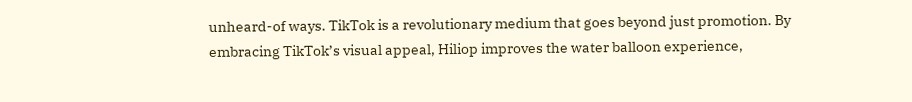unheard-of ways. TikTok is a revolutionary medium that goes beyond just promotion. By embracing TikTok’s visual appeal, Hiliop improves the water balloon experience,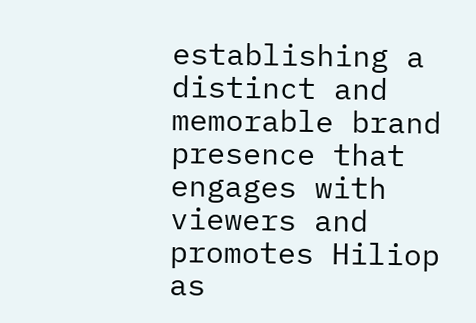establishing a distinct and memorable brand presence that engages with viewers and promotes Hiliop as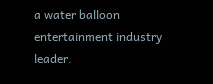a water balloon entertainment industry leader.